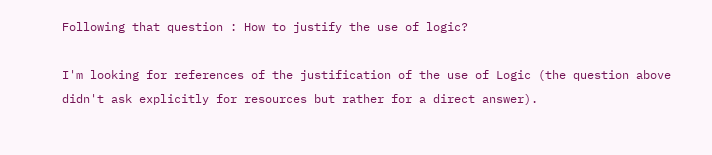Following that question : How to justify the use of logic?

I'm looking for references of the justification of the use of Logic (the question above didn't ask explicitly for resources but rather for a direct answer).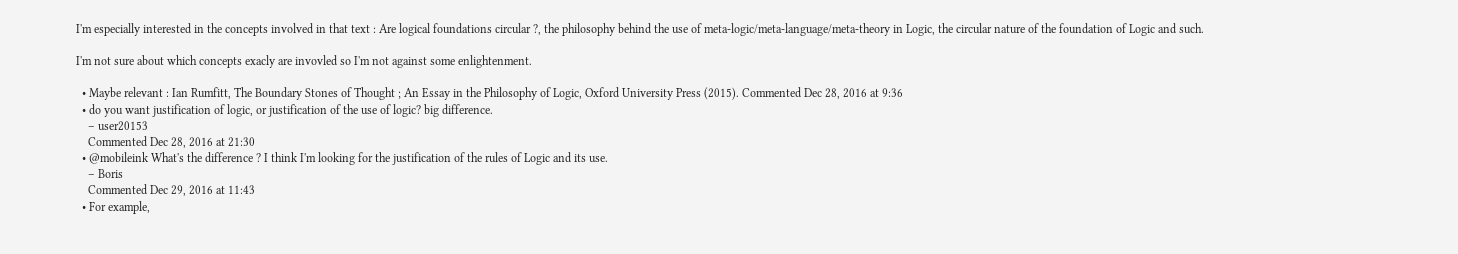I'm especially interested in the concepts involved in that text : Are logical foundations circular ?, the philosophy behind the use of meta-logic/meta-language/meta-theory in Logic, the circular nature of the foundation of Logic and such.

I'm not sure about which concepts exacly are invovled so I'm not against some enlightenment.

  • Maybe relevant : Ian Rumfitt, The Boundary Stones of Thought ; An Essay in the Philosophy of Logic, Oxford University Press (2015). Commented Dec 28, 2016 at 9:36
  • do you want justification of logic, or justification of the use of logic? big difference.
    – user20153
    Commented Dec 28, 2016 at 21:30
  • @mobileink What's the difference ? I think I'm looking for the justification of the rules of Logic and its use.
    – Boris
    Commented Dec 29, 2016 at 11:43
  • For example,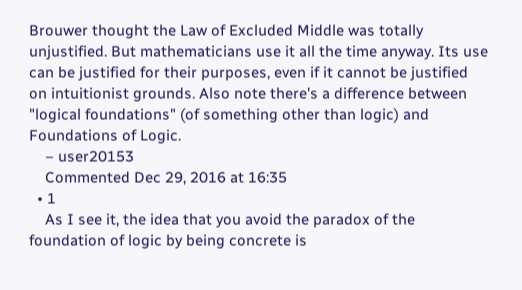Brouwer thought the Law of Excluded Middle was totally unjustified. But mathematicians use it all the time anyway. Its use can be justified for their purposes, even if it cannot be justified on intuitionist grounds. Also note there's a difference between "logical foundations" (of something other than logic) and Foundations of Logic.
    – user20153
    Commented Dec 29, 2016 at 16:35
  • 1
    As I see it, the idea that you avoid the paradox of the foundation of logic by being concrete is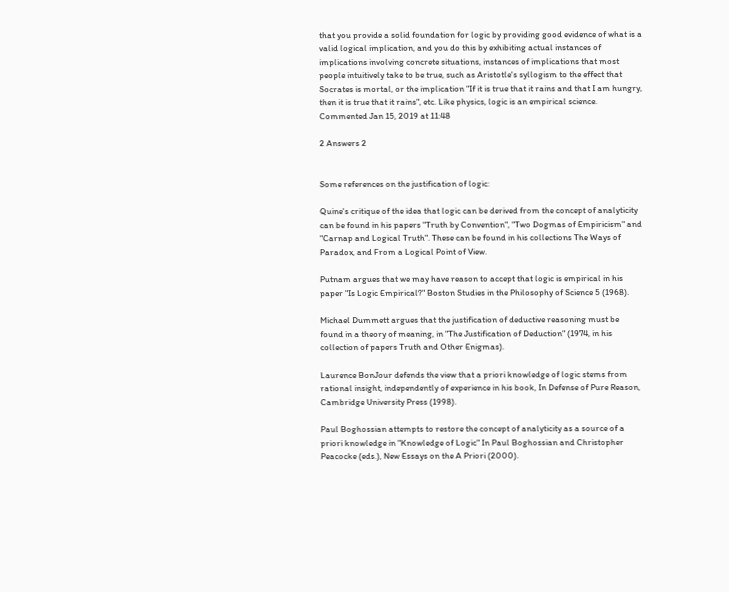that you provide a solid foundation for logic by providing good evidence of what is a valid logical implication, and you do this by exhibiting actual instances of implications involving concrete situations, instances of implications that most people intuitively take to be true, such as Aristotle's syllogism to the effect that Socrates is mortal, or the implication "If it is true that it rains and that I am hungry, then it is true that it rains", etc. Like physics, logic is an empirical science. Commented Jan 15, 2019 at 11:48

2 Answers 2


Some references on the justification of logic:

Quine's critique of the idea that logic can be derived from the concept of analyticity can be found in his papers "Truth by Convention", "Two Dogmas of Empiricism" and "Carnap and Logical Truth". These can be found in his collections The Ways of Paradox, and From a Logical Point of View.

Putnam argues that we may have reason to accept that logic is empirical in his paper "Is Logic Empirical?" Boston Studies in the Philosophy of Science 5 (1968).

Michael Dummett argues that the justification of deductive reasoning must be found in a theory of meaning, in "The Justification of Deduction" (1974, in his collection of papers Truth and Other Enigmas).

Laurence BonJour defends the view that a priori knowledge of logic stems from rational insight, independently of experience in his book, In Defense of Pure Reason, Cambridge University Press (1998).

Paul Boghossian attempts to restore the concept of analyticity as a source of a priori knowledge in "Knowledge of Logic" In Paul Boghossian and Christopher Peacocke (eds.), New Essays on the A Priori (2000).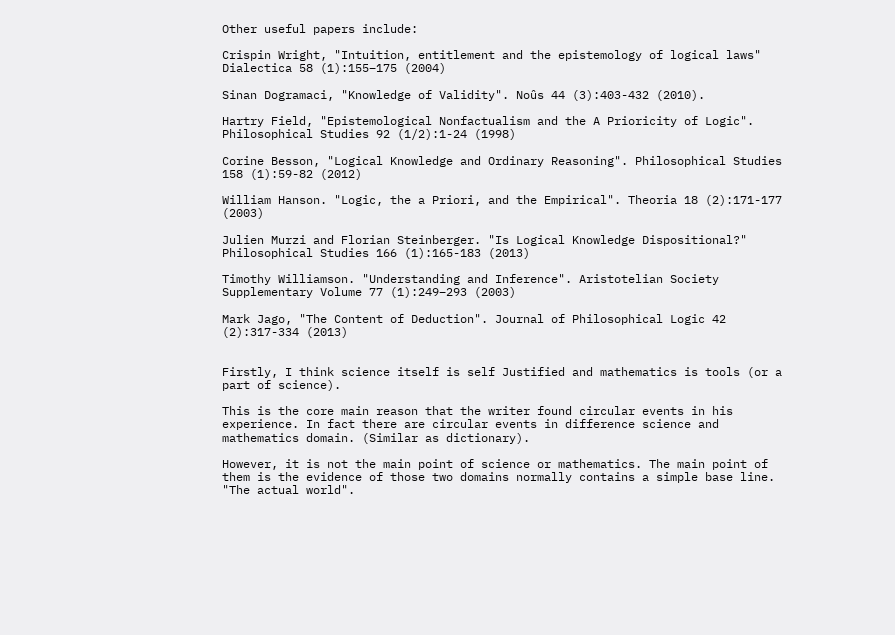Other useful papers include:

Crispin Wright, "Intuition, entitlement and the epistemology of logical laws" Dialectica 58 (1):155–175 (2004)

Sinan Dogramaci, "Knowledge of Validity". Noûs 44 (3):403-432 (2010).

Hartry Field, "Epistemological Nonfactualism and the A Prioricity of Logic". Philosophical Studies 92 (1/2):1-24 (1998)

Corine Besson, "Logical Knowledge and Ordinary Reasoning". Philosophical Studies 158 (1):59-82 (2012)

William Hanson. "Logic, the a Priori, and the Empirical". Theoria 18 (2):171-177 (2003)

Julien Murzi and Florian Steinberger. "Is Logical Knowledge Dispositional?" Philosophical Studies 166 (1):165-183 (2013)

Timothy Williamson. "Understanding and Inference". Aristotelian Society Supplementary Volume 77 (1):249–293 (2003)

Mark Jago, "The Content of Deduction". Journal of Philosophical Logic 42 (2):317-334 (2013)


Firstly, I think science itself is self Justified and mathematics is tools (or a part of science).

This is the core main reason that the writer found circular events in his experience. In fact there are circular events in difference science and mathematics domain. (Similar as dictionary).

However, it is not the main point of science or mathematics. The main point of them is the evidence of those two domains normally contains a simple base line. "The actual world".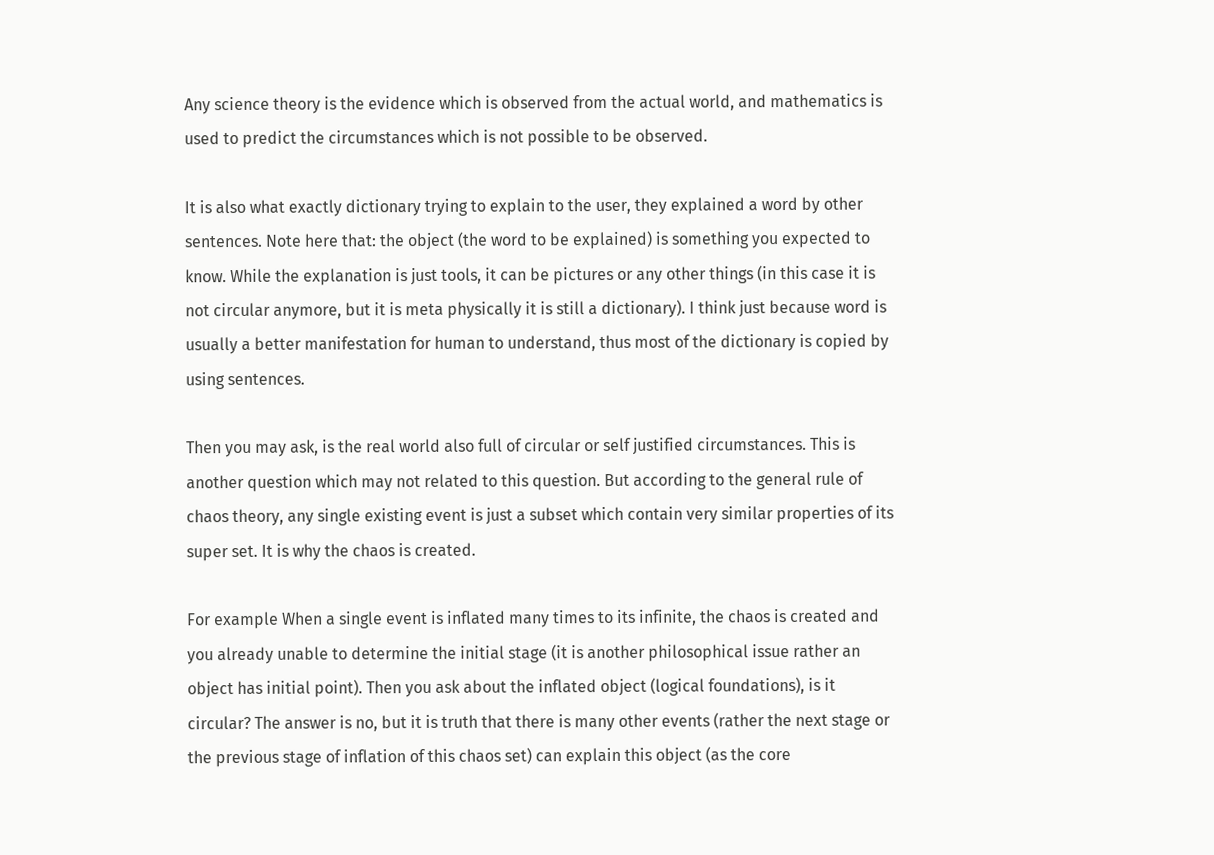Any science theory is the evidence which is observed from the actual world, and mathematics is used to predict the circumstances which is not possible to be observed.

It is also what exactly dictionary trying to explain to the user, they explained a word by other sentences. Note here that: the object (the word to be explained) is something you expected to know. While the explanation is just tools, it can be pictures or any other things (in this case it is not circular anymore, but it is meta physically it is still a dictionary). I think just because word is usually a better manifestation for human to understand, thus most of the dictionary is copied by using sentences.

Then you may ask, is the real world also full of circular or self justified circumstances. This is another question which may not related to this question. But according to the general rule of chaos theory, any single existing event is just a subset which contain very similar properties of its super set. It is why the chaos is created.

For example When a single event is inflated many times to its infinite, the chaos is created and you already unable to determine the initial stage (it is another philosophical issue rather an object has initial point). Then you ask about the inflated object (logical foundations), is it circular? The answer is no, but it is truth that there is many other events (rather the next stage or the previous stage of inflation of this chaos set) can explain this object (as the core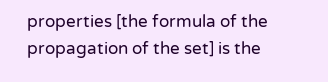properties [the formula of the propagation of the set] is the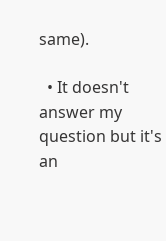same).

  • It doesn't answer my question but it's an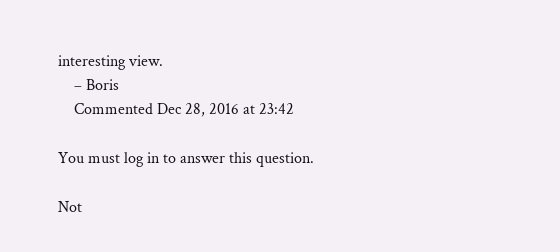interesting view.
    – Boris
    Commented Dec 28, 2016 at 23:42

You must log in to answer this question.

Not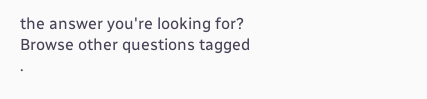the answer you're looking for? Browse other questions tagged .